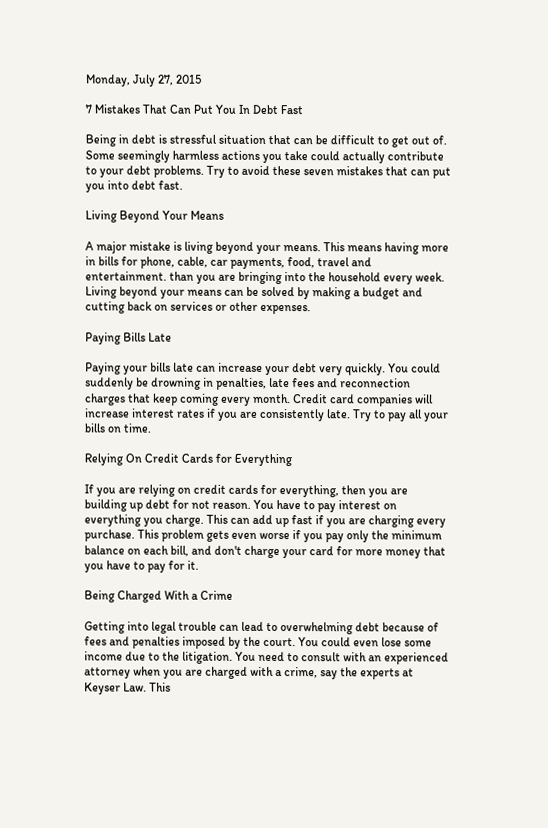Monday, July 27, 2015

7 Mistakes That Can Put You In Debt Fast

Being in debt is stressful situation that can be difficult to get out of. Some seemingly harmless actions you take could actually contribute to your debt problems. Try to avoid these seven mistakes that can put you into debt fast.

Living Beyond Your Means

A major mistake is living beyond your means. This means having more in bills for phone, cable, car payments, food, travel and entertainment. than you are bringing into the household every week. Living beyond your means can be solved by making a budget and cutting back on services or other expenses.

Paying Bills Late

Paying your bills late can increase your debt very quickly. You could suddenly be drowning in penalties, late fees and reconnection charges that keep coming every month. Credit card companies will increase interest rates if you are consistently late. Try to pay all your bills on time.

Relying On Credit Cards for Everything

If you are relying on credit cards for everything, then you are building up debt for not reason. You have to pay interest on everything you charge. This can add up fast if you are charging every purchase. This problem gets even worse if you pay only the minimum balance on each bill, and don't charge your card for more money that you have to pay for it.

Being Charged With a Crime

Getting into legal trouble can lead to overwhelming debt because of fees and penalties imposed by the court. You could even lose some income due to the litigation. You need to consult with an experienced attorney when you are charged with a crime, say the experts at Keyser Law. This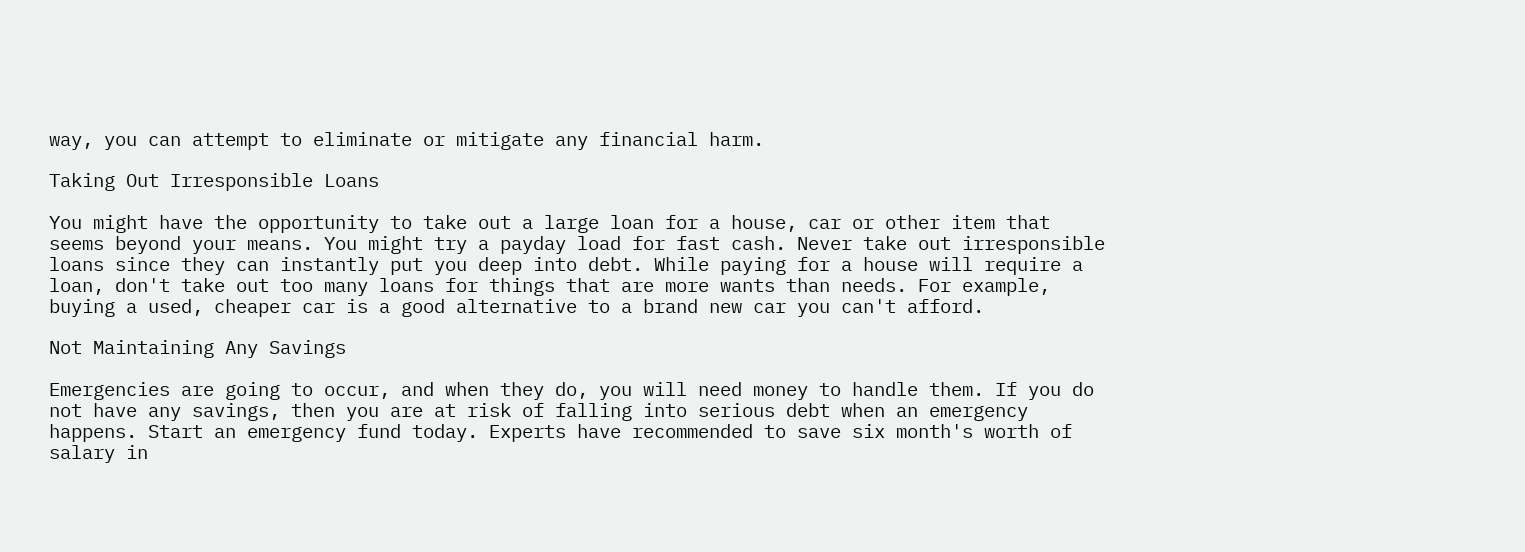way, you can attempt to eliminate or mitigate any financial harm.

Taking Out Irresponsible Loans

You might have the opportunity to take out a large loan for a house, car or other item that seems beyond your means. You might try a payday load for fast cash. Never take out irresponsible loans since they can instantly put you deep into debt. While paying for a house will require a loan, don't take out too many loans for things that are more wants than needs. For example, buying a used, cheaper car is a good alternative to a brand new car you can't afford.

Not Maintaining Any Savings

Emergencies are going to occur, and when they do, you will need money to handle them. If you do not have any savings, then you are at risk of falling into serious debt when an emergency happens. Start an emergency fund today. Experts have recommended to save six month's worth of salary in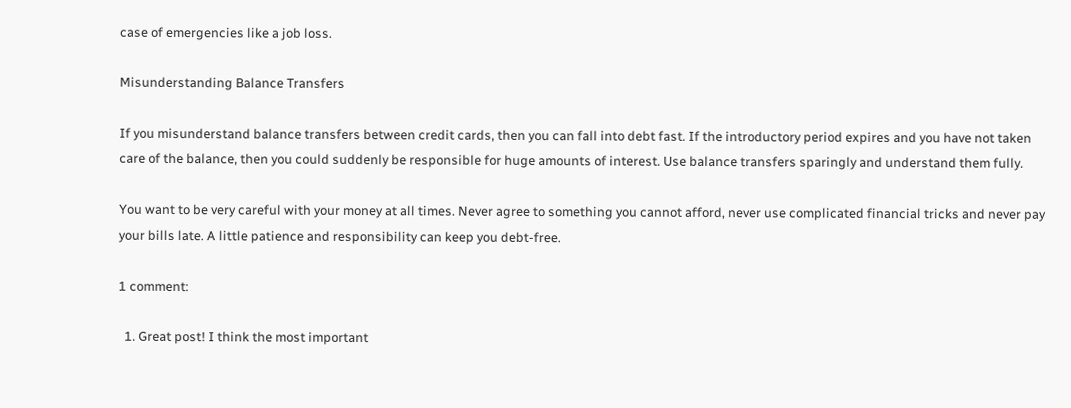case of emergencies like a job loss.

Misunderstanding Balance Transfers

If you misunderstand balance transfers between credit cards, then you can fall into debt fast. If the introductory period expires and you have not taken care of the balance, then you could suddenly be responsible for huge amounts of interest. Use balance transfers sparingly and understand them fully.

You want to be very careful with your money at all times. Never agree to something you cannot afford, never use complicated financial tricks and never pay your bills late. A little patience and responsibility can keep you debt-free.

1 comment:

  1. Great post! I think the most important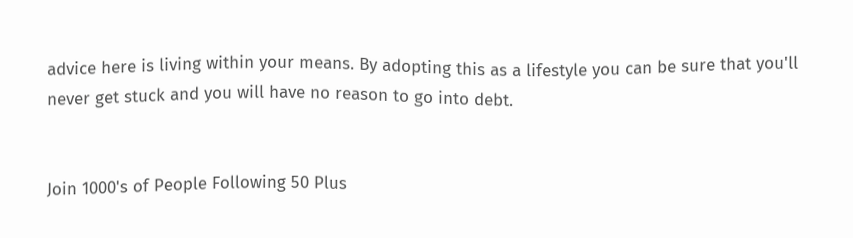advice here is living within your means. By adopting this as a lifestyle you can be sure that you'll never get stuck and you will have no reason to go into debt.


Join 1000's of People Following 50 Plus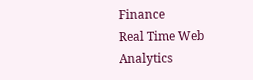Finance
Real Time Web Analytics